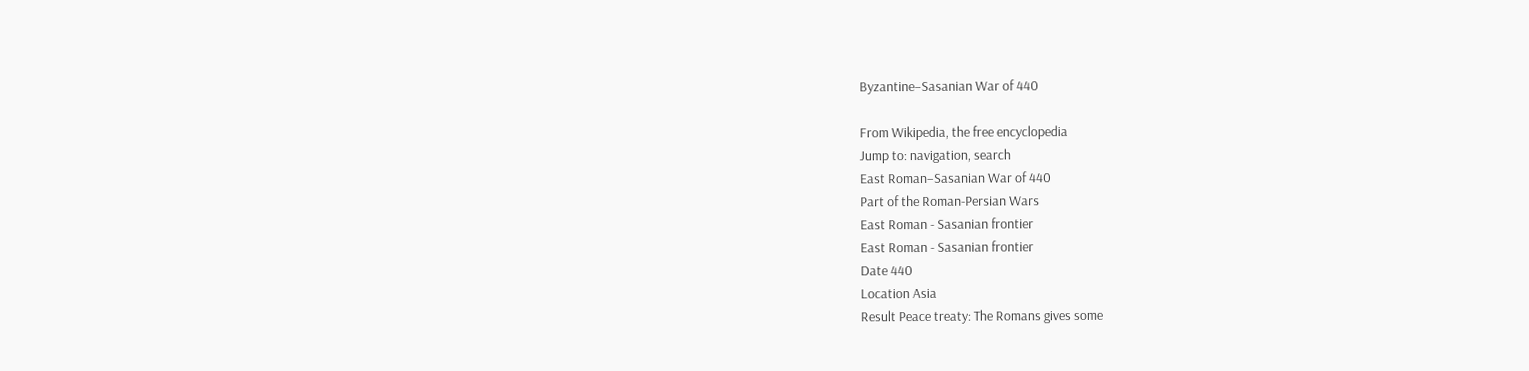Byzantine–Sasanian War of 440

From Wikipedia, the free encyclopedia
Jump to: navigation, search
East Roman–Sasanian War of 440
Part of the Roman-Persian Wars
East Roman - Sasanian frontier
East Roman - Sasanian frontier
Date 440
Location Asia
Result Peace treaty: The Romans gives some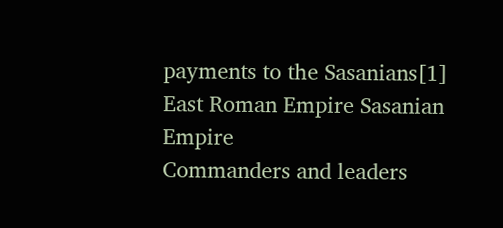payments to the Sasanians[1]
East Roman Empire Sasanian Empire
Commanders and leaders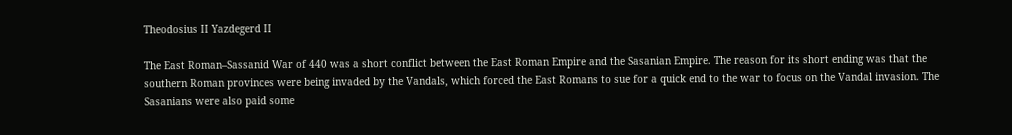Theodosius II Yazdegerd II

The East Roman–Sassanid War of 440 was a short conflict between the East Roman Empire and the Sasanian Empire. The reason for its short ending was that the southern Roman provinces were being invaded by the Vandals, which forced the East Romans to sue for a quick end to the war to focus on the Vandal invasion. The Sasanians were also paid some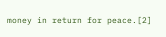money in return for peace.[2]